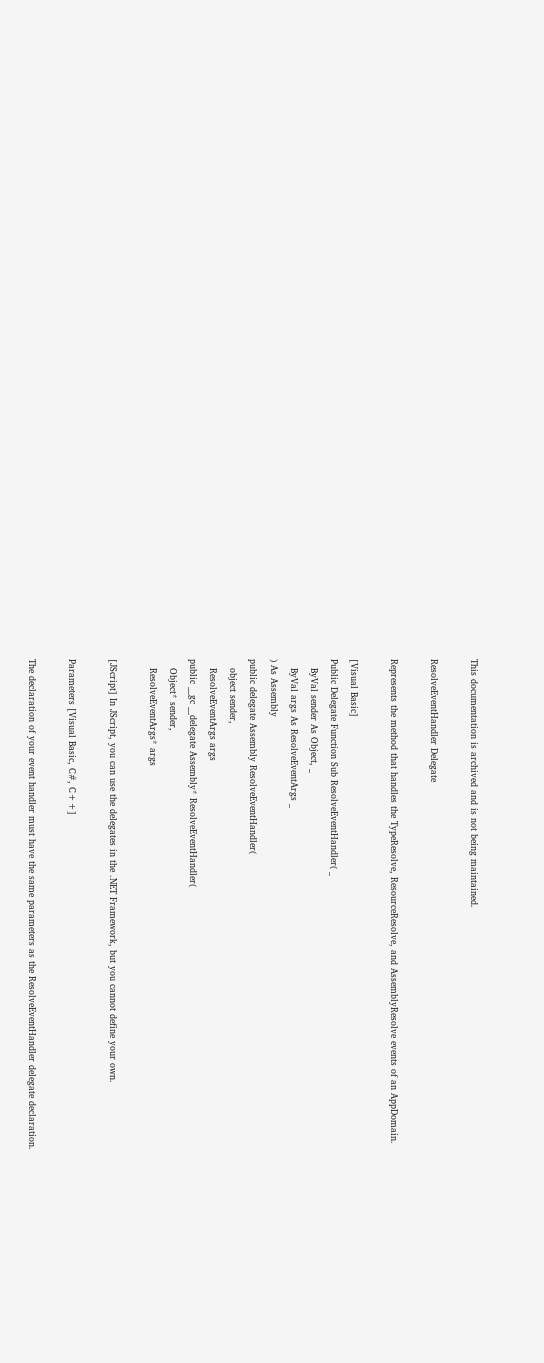This documentation is archived and is not being maintained.

ResolveEventHandler Delegate

Represents the method that handles the TypeResolve, ResourceResolve, and AssemblyResolve events of an AppDomain.

[Visual Basic]
Public Delegate Function Sub ResolveEventHandler( _
   ByVal sender As Object, _
   ByVal args As ResolveEventArgs _
) As Assembly
public delegate Assembly ResolveEventHandler(
   object sender,
   ResolveEventArgs args
public __gc __delegate Assembly* ResolveEventHandler(
   Object* sender,
   ResolveEventArgs* args

[JScript] In JScript, you can use the delegates in the .NET Framework, but you cannot define your own.

Parameters [Visual Basic, C#, C++]

The declaration of your event handler must have the same parameters as the ResolveEventHandler delegate declaration.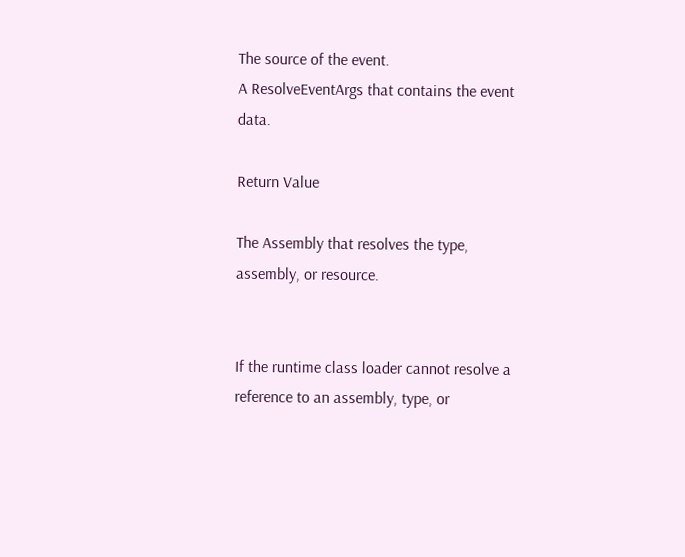The source of the event.
A ResolveEventArgs that contains the event data.

Return Value

The Assembly that resolves the type, assembly, or resource.


If the runtime class loader cannot resolve a reference to an assembly, type, or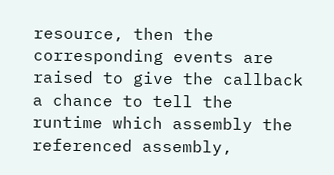resource, then the corresponding events are raised to give the callback a chance to tell the runtime which assembly the referenced assembly,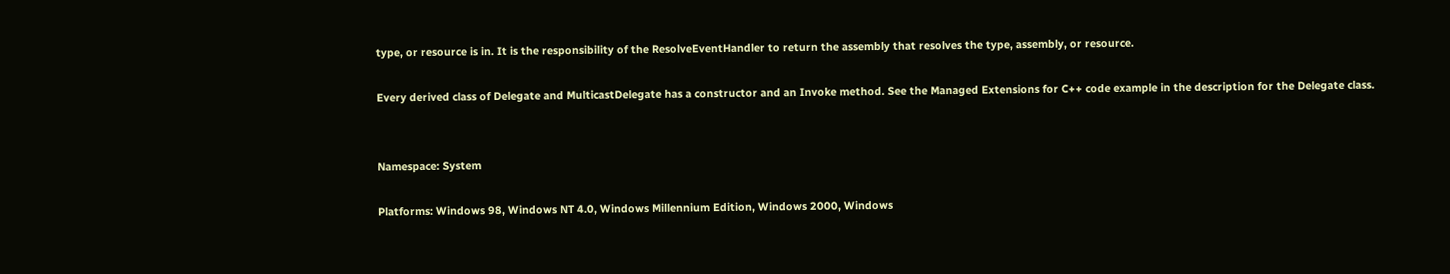type, or resource is in. It is the responsibility of the ResolveEventHandler to return the assembly that resolves the type, assembly, or resource.

Every derived class of Delegate and MulticastDelegate has a constructor and an Invoke method. See the Managed Extensions for C++ code example in the description for the Delegate class.


Namespace: System

Platforms: Windows 98, Windows NT 4.0, Windows Millennium Edition, Windows 2000, Windows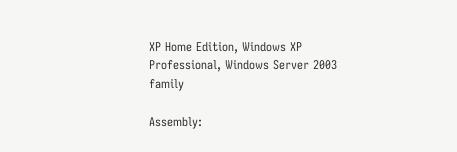XP Home Edition, Windows XP Professional, Windows Server 2003 family

Assembly: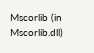Mscorlib (in Mscorlib.dll)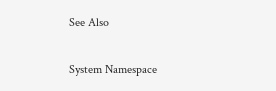See Also

System Namespace